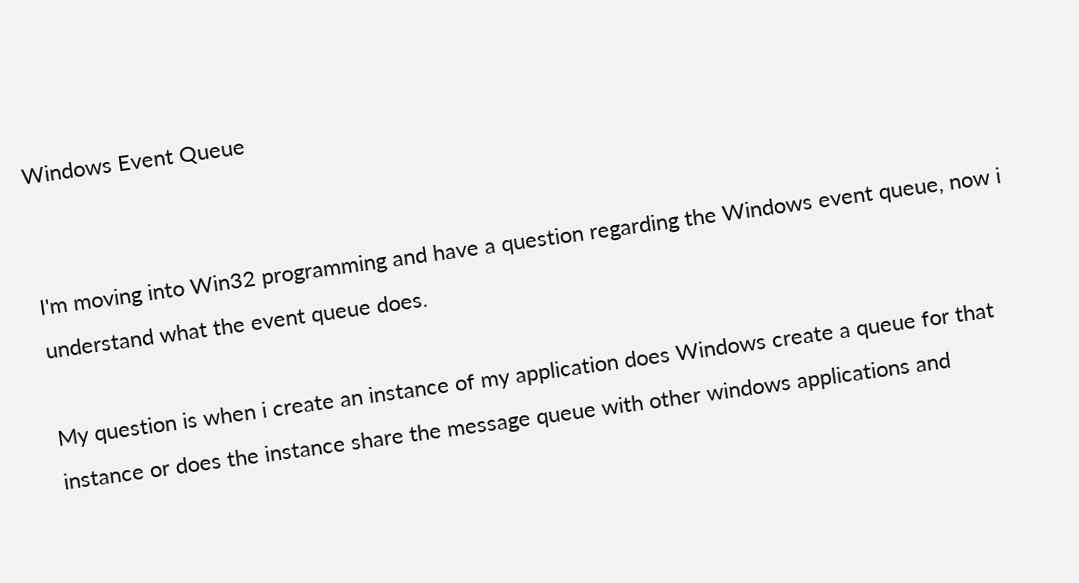Windows Event Queue


I'm moving into Win32 programming and have a question regarding the Windows event queue, now i understand what the event queue does.

My question is when i create an instance of my application does Windows create a queue for that instance or does the instance share the message queue with other windows applications and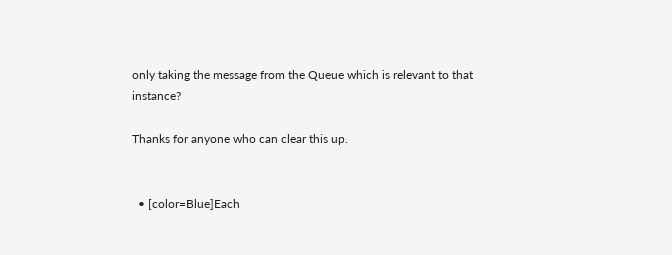only taking the message from the Queue which is relevant to that instance?

Thanks for anyone who can clear this up.


  • [color=Blue]Each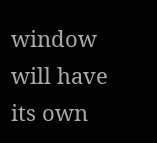window will have its own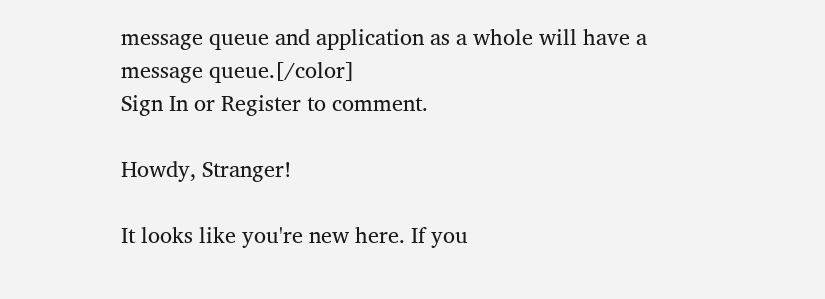message queue and application as a whole will have a message queue.[/color]
Sign In or Register to comment.

Howdy, Stranger!

It looks like you're new here. If you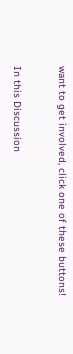want to get involved, click one of these buttons!


In this Discussion